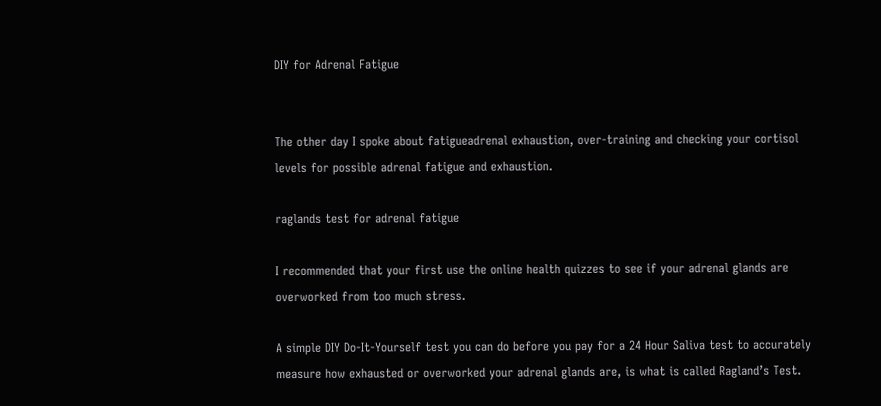DIY for Adrenal Fatigue


The other day I spoke about fatigueadrenal exhaustion, over-training and checking your cortisol levels for possible adrenal fatigue and exhaustion.

raglands test for adrenal fatigue

I recommended that your first use the online health quizzes to see if your adrenal glands are overworked from too much stress.

A simple DIY Do-It-Yourself test you can do before you pay for a 24 Hour Saliva test to accurately measure how exhausted or overworked your adrenal glands are, is what is called Ragland’s Test.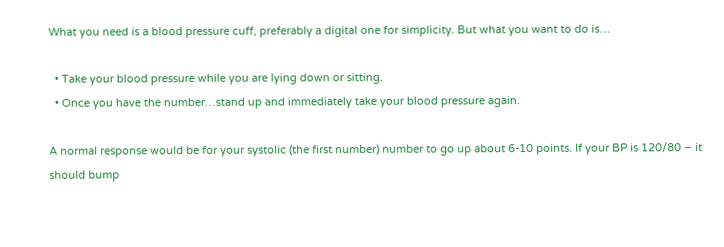What you need is a blood pressure cuff, preferably a digital one for simplicity. But what you want to do is…

  • Take your blood pressure while you are lying down or sitting.
  • Once you have the number…stand up and immediately take your blood pressure again.

A normal response would be for your systolic (the first number) number to go up about 6-10 points. If your BP is 120/80 – it should bump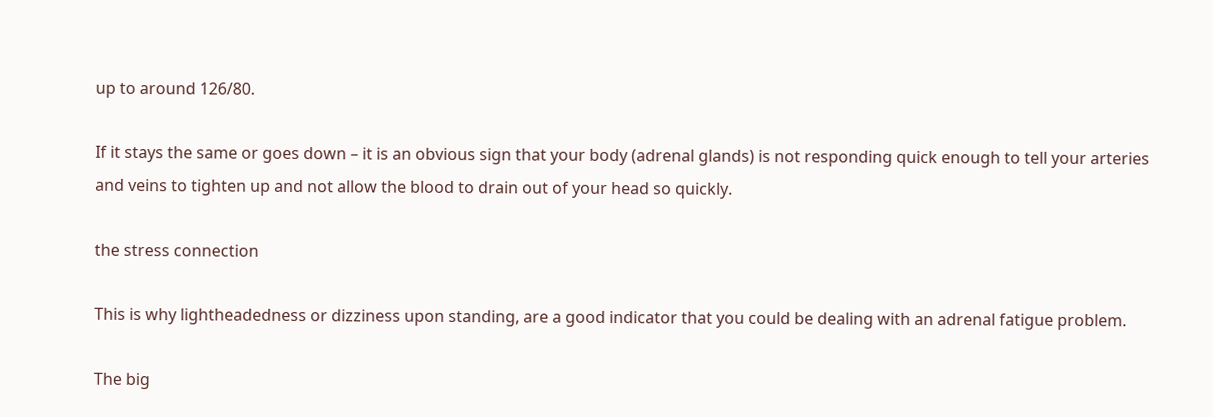up to around 126/80.

If it stays the same or goes down – it is an obvious sign that your body (adrenal glands) is not responding quick enough to tell your arteries and veins to tighten up and not allow the blood to drain out of your head so quickly.

the stress connection

This is why lightheadedness or dizziness upon standing, are a good indicator that you could be dealing with an adrenal fatigue problem.

The big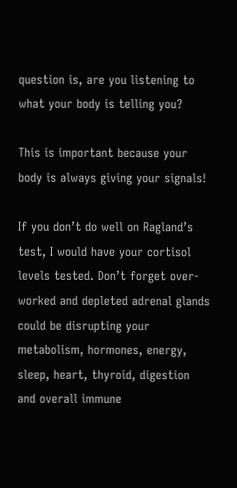question is, are you listening to what your body is telling you?

This is important because your body is always giving your signals!

If you don’t do well on Ragland’s test, I would have your cortisol levels tested. Don’t forget over-worked and depleted adrenal glands could be disrupting your metabolism, hormones, energy, sleep, heart, thyroid, digestion and overall immune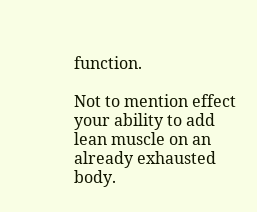function.

Not to mention effect your ability to add lean muscle on an already exhausted body.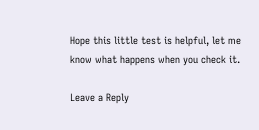Hope this little test is helpful, let me know what happens when you check it.

Leave a Reply